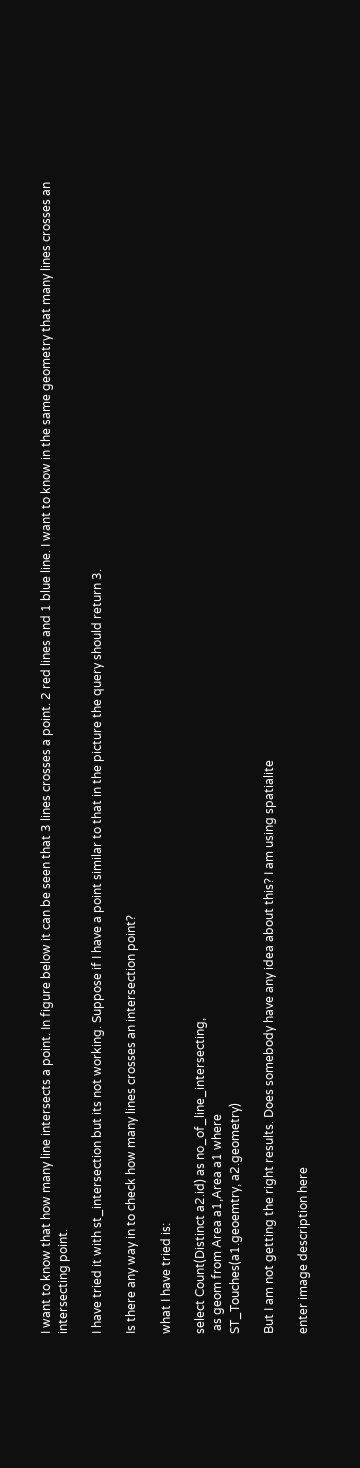I want to know that how many line intersects a point. In figure below it can be seen that 3 lines crosses a point. 2 red lines and 1 blue line. I want to know in the same geometry that many lines crosses an intersecting point.

I have tried it with st_intersection but its not working. Suppose if I have a point similar to that in the picture the query should return 3.

Is there any way in to check how many lines crosses an intersection point?

what I have tried is:

select Count(Distinct a2.id) as no_of_line_intersecting,
 as geom from Area a1,Area a1 where
ST_Touches(a1.geoemtry, a2.geometry)

But I am not getting the right results. Does somebody have any idea about this? I am using spatialite

enter image description here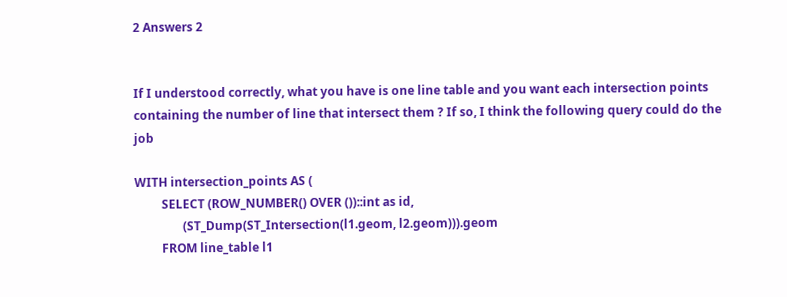2 Answers 2


If I understood correctly, what you have is one line table and you want each intersection points containing the number of line that intersect them ? If so, I think the following query could do the job

WITH intersection_points AS (
         SELECT (ROW_NUMBER() OVER ())::int as id,
                (ST_Dump(ST_Intersection(l1.geom, l2.geom))).geom
         FROM line_table l1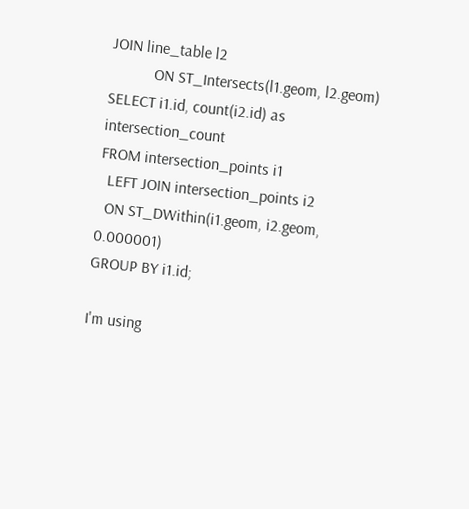JOIN line_table l2
           ON ST_Intersects(l1.geom, l2.geom)
SELECT i1.id, count(i2.id) as intersection_count
FROM intersection_points i1
  LEFT JOIN intersection_points i2
  ON ST_DWithin(i1.geom, i2.geom, 0.000001)
GROUP BY i1.id;

I'm using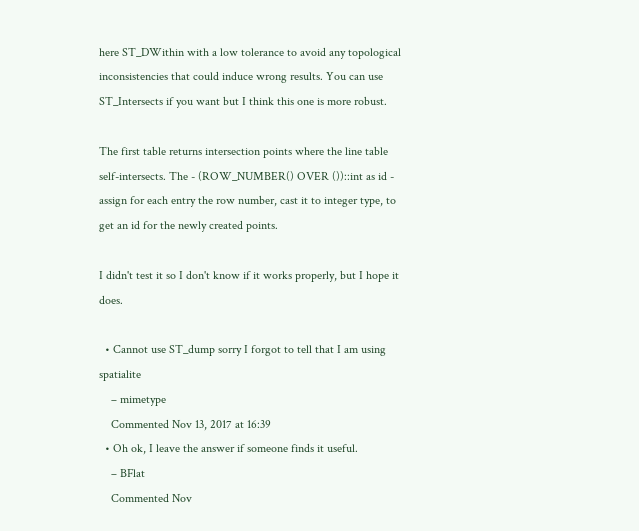here ST_DWithin with a low tolerance to avoid any topological inconsistencies that could induce wrong results. You can use ST_Intersects if you want but I think this one is more robust.

The first table returns intersection points where the line table self-intersects. The - (ROW_NUMBER() OVER ())::int as id - assign for each entry the row number, cast it to integer type, to get an id for the newly created points.

I didn't test it so I don't know if it works properly, but I hope it does.

  • Cannot use ST_dump sorry I forgot to tell that I am using spatialite
    – mimetype
    Commented Nov 13, 2017 at 16:39
  • Oh ok, I leave the answer if someone finds it useful.
    – BFlat
    Commented Nov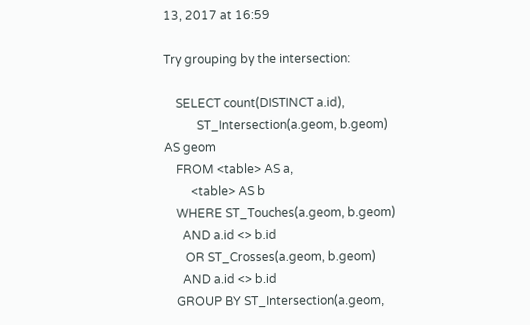13, 2017 at 16:59

Try grouping by the intersection:

    SELECT count(DISTINCT a.id),
           ST_Intersection(a.geom, b.geom) AS geom
    FROM <table> AS a,
         <table> AS b
    WHERE ST_Touches(a.geom, b.geom)
      AND a.id <> b.id
       OR ST_Crosses(a.geom, b.geom)
      AND a.id <> b.id
    GROUP BY ST_Intersection(a.geom,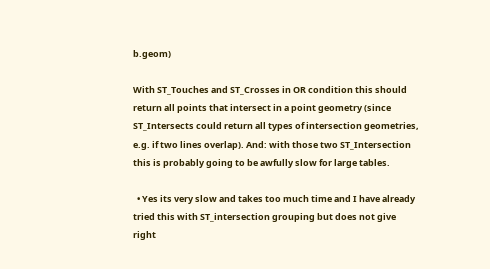b.geom)

With ST_Touches and ST_Crosses in OR condition this should return all points that intersect in a point geometry (since ST_Intersects could return all types of intersection geometries, e.g. if two lines overlap). And: with those two ST_Intersection this is probably going to be awfully slow for large tables.

  • Yes its very slow and takes too much time and I have already tried this with ST_intersection grouping but does not give right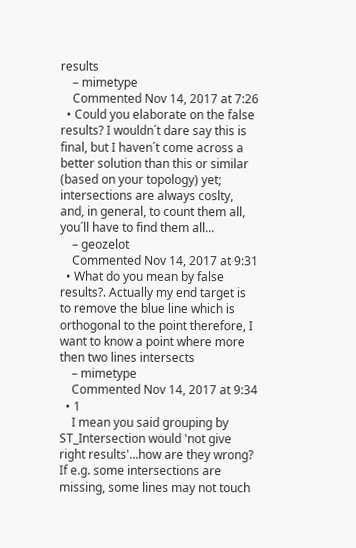results
    – mimetype
    Commented Nov 14, 2017 at 7:26
  • Could you elaborate on the false results? I wouldn´t dare say this is final, but I haven´t come across a better solution than this or similar (based on your topology) yet; intersections are always coslty, and, in general, to count them all, you´ll have to find them all...
    – geozelot
    Commented Nov 14, 2017 at 9:31
  • What do you mean by false results?. Actually my end target is to remove the blue line which is orthogonal to the point therefore, I want to know a point where more then two lines intersects
    – mimetype
    Commented Nov 14, 2017 at 9:34
  • 1
    I mean you said grouping by ST_Intersection would 'not give right results'...how are they wrong? If e.g. some intersections are missing, some lines may not touch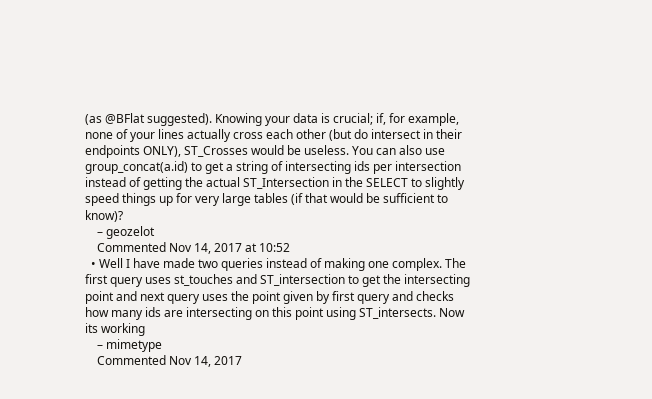(as @BFlat suggested). Knowing your data is crucial; if, for example, none of your lines actually cross each other (but do intersect in their endpoints ONLY), ST_Crosses would be useless. You can also use group_concat(a.id) to get a string of intersecting ids per intersection instead of getting the actual ST_Intersection in the SELECT to slightly speed things up for very large tables (if that would be sufficient to know)?
    – geozelot
    Commented Nov 14, 2017 at 10:52
  • Well I have made two queries instead of making one complex. The first query uses st_touches and ST_intersection to get the intersecting point and next query uses the point given by first query and checks how many ids are intersecting on this point using ST_intersects. Now its working
    – mimetype
    Commented Nov 14, 2017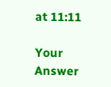at 11:11

Your Answer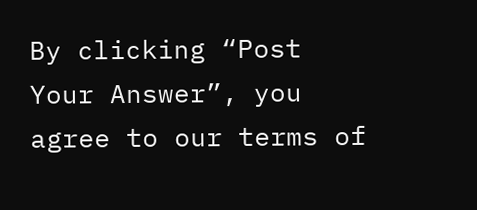By clicking “Post Your Answer”, you agree to our terms of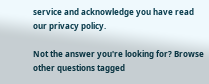service and acknowledge you have read our privacy policy.

Not the answer you're looking for? Browse other questions tagged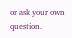or ask your own question.